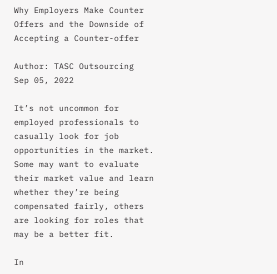Why Employers Make Counter Offers and the Downside of Accepting a Counter-offer

Author: TASC Outsourcing
Sep 05, 2022

It’s not uncommon for employed professionals to casually look for job opportunities in the market. Some may want to evaluate their market value and learn whether they’re being compensated fairly, others are looking for roles that may be a better fit.

In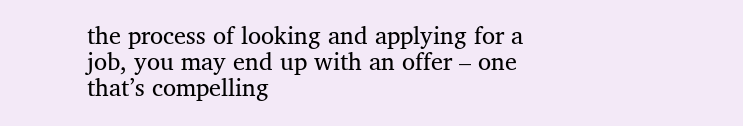the process of looking and applying for a job, you may end up with an offer – one that’s compelling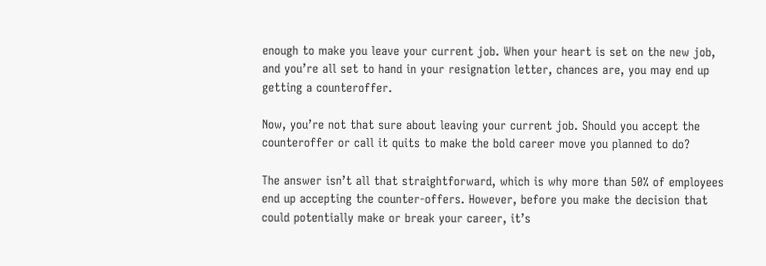enough to make you leave your current job. When your heart is set on the new job, and you’re all set to hand in your resignation letter, chances are, you may end up getting a counteroffer.

Now, you’re not that sure about leaving your current job. Should you accept the counteroffer or call it quits to make the bold career move you planned to do?

The answer isn’t all that straightforward, which is why more than 50% of employees end up accepting the counter-offers. However, before you make the decision that could potentially make or break your career, it’s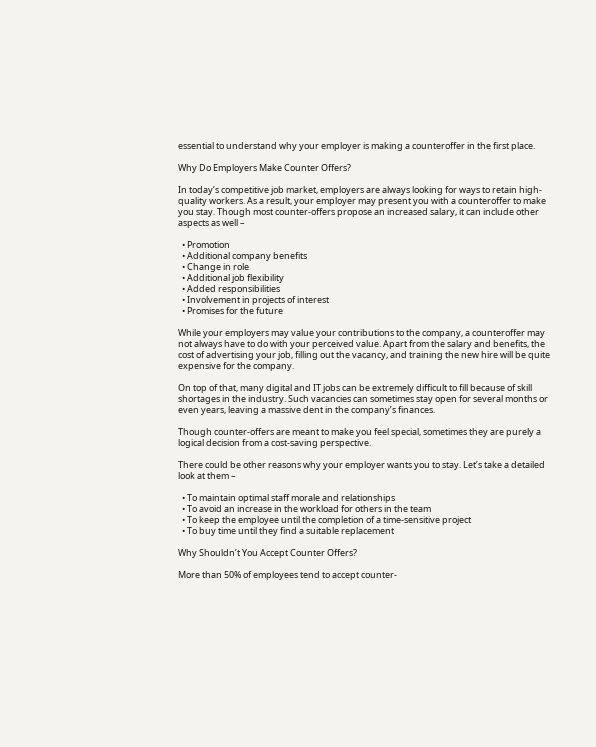essential to understand why your employer is making a counteroffer in the first place.

Why Do Employers Make Counter Offers?

In today’s competitive job market, employers are always looking for ways to retain high-quality workers. As a result, your employer may present you with a counteroffer to make you stay. Though most counter-offers propose an increased salary, it can include other aspects as well –

  • Promotion
  • Additional company benefits
  • Change in role
  • Additional job flexibility
  • Added responsibilities
  • Involvement in projects of interest
  • Promises for the future

While your employers may value your contributions to the company, a counteroffer may not always have to do with your perceived value. Apart from the salary and benefits, the cost of advertising your job, filling out the vacancy, and training the new hire will be quite expensive for the company.

On top of that, many digital and IT jobs can be extremely difficult to fill because of skill shortages in the industry. Such vacancies can sometimes stay open for several months or even years, leaving a massive dent in the company’s finances.

Though counter-offers are meant to make you feel special, sometimes they are purely a logical decision from a cost-saving perspective.

There could be other reasons why your employer wants you to stay. Let’s take a detailed look at them –

  • To maintain optimal staff morale and relationships
  • To avoid an increase in the workload for others in the team
  • To keep the employee until the completion of a time-sensitive project
  • To buy time until they find a suitable replacement

Why Shouldn’t You Accept Counter Offers?

More than 50% of employees tend to accept counter-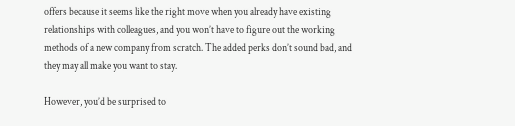offers because it seems like the right move when you already have existing relationships with colleagues, and you won’t have to figure out the working methods of a new company from scratch. The added perks don’t sound bad, and they may all make you want to stay.

However, you’d be surprised to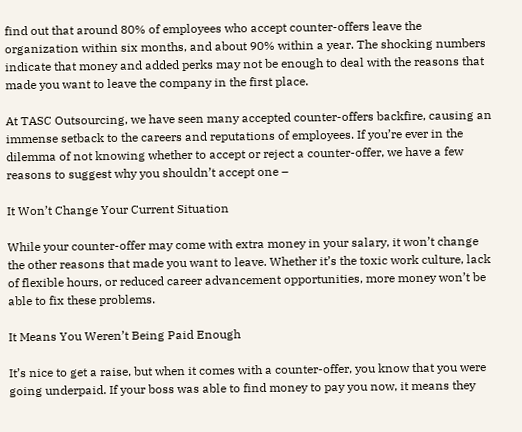find out that around 80% of employees who accept counter-offers leave the organization within six months, and about 90% within a year. The shocking numbers indicate that money and added perks may not be enough to deal with the reasons that made you want to leave the company in the first place.

At TASC Outsourcing, we have seen many accepted counter-offers backfire, causing an immense setback to the careers and reputations of employees. If you’re ever in the dilemma of not knowing whether to accept or reject a counter-offer, we have a few reasons to suggest why you shouldn’t accept one –

It Won’t Change Your Current Situation

While your counter-offer may come with extra money in your salary, it won’t change the other reasons that made you want to leave. Whether it’s the toxic work culture, lack of flexible hours, or reduced career advancement opportunities, more money won’t be able to fix these problems.

It Means You Weren’t Being Paid Enough

It’s nice to get a raise, but when it comes with a counter-offer, you know that you were going underpaid. If your boss was able to find money to pay you now, it means they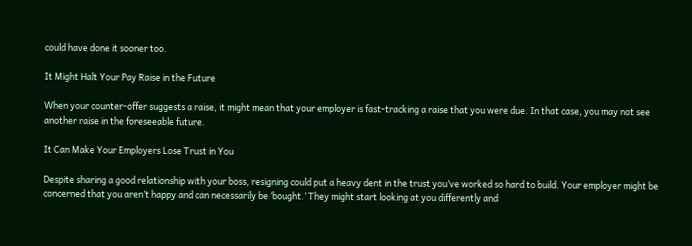could have done it sooner too.

It Might Halt Your Pay Raise in the Future

When your counter-offer suggests a raise, it might mean that your employer is fast-tracking a raise that you were due. In that case, you may not see another raise in the foreseeable future.

It Can Make Your Employers Lose Trust in You

Despite sharing a good relationship with your boss, resigning could put a heavy dent in the trust you’ve worked so hard to build. Your employer might be concerned that you aren’t happy and can necessarily be ‘bought.’ They might start looking at you differently and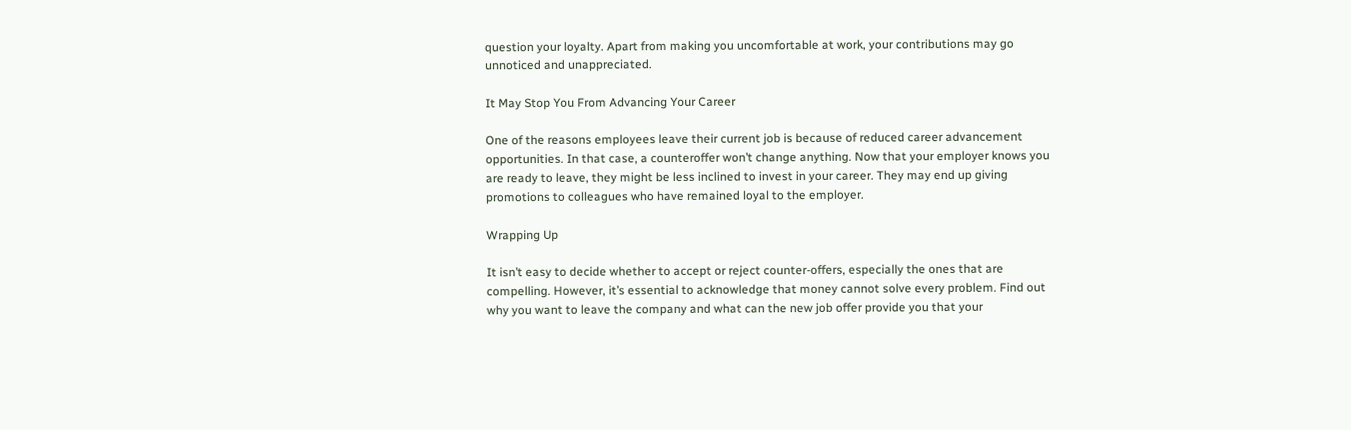question your loyalty. Apart from making you uncomfortable at work, your contributions may go unnoticed and unappreciated.

It May Stop You From Advancing Your Career

One of the reasons employees leave their current job is because of reduced career advancement opportunities. In that case, a counteroffer won’t change anything. Now that your employer knows you are ready to leave, they might be less inclined to invest in your career. They may end up giving promotions to colleagues who have remained loyal to the employer.

Wrapping Up

It isn’t easy to decide whether to accept or reject counter-offers, especially the ones that are compelling. However, it’s essential to acknowledge that money cannot solve every problem. Find out why you want to leave the company and what can the new job offer provide you that your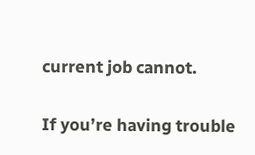current job cannot.

If you’re having trouble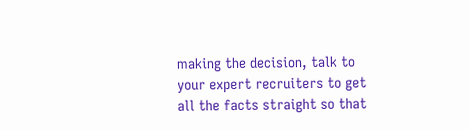making the decision, talk to your expert recruiters to get all the facts straight so that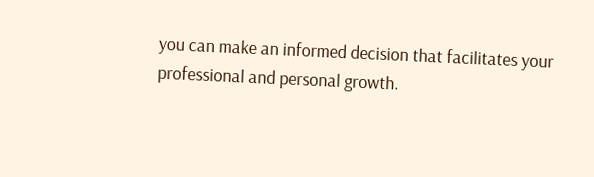you can make an informed decision that facilitates your professional and personal growth.